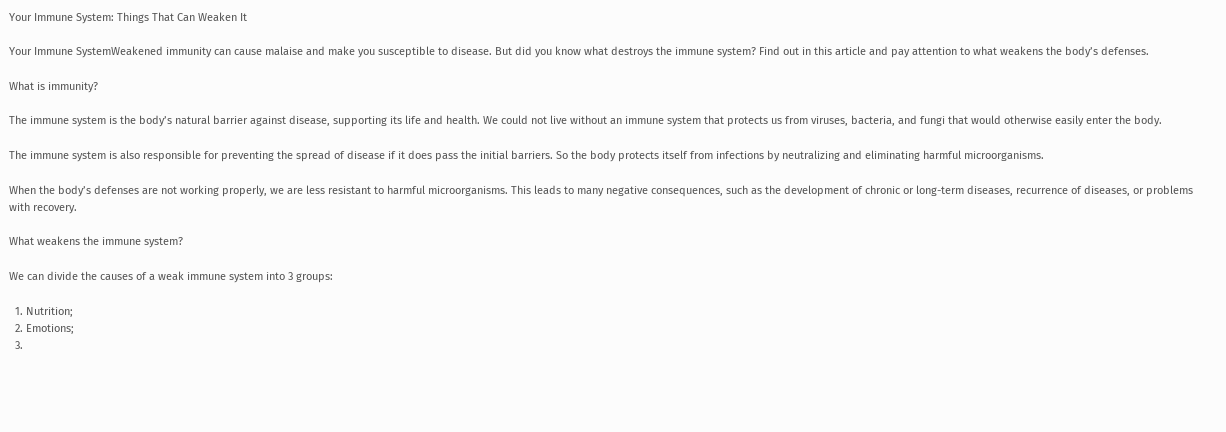Your Immune System: Things That Can Weaken It

Your Immune SystemWeakened immunity can cause malaise and make you susceptible to disease. But did you know what destroys the immune system? Find out in this article and pay attention to what weakens the body’s defenses.

What is immunity?

The immune system is the body’s natural barrier against disease, supporting its life and health. We could not live without an immune system that protects us from viruses, bacteria, and fungi that would otherwise easily enter the body.

The immune system is also responsible for preventing the spread of disease if it does pass the initial barriers. So the body protects itself from infections by neutralizing and eliminating harmful microorganisms.

When the body’s defenses are not working properly, we are less resistant to harmful microorganisms. This leads to many negative consequences, such as the development of chronic or long-term diseases, recurrence of diseases, or problems with recovery.

What weakens the immune system?

We can divide the causes of a weak immune system into 3 groups:

  1. Nutrition;
  2. Emotions;
  3.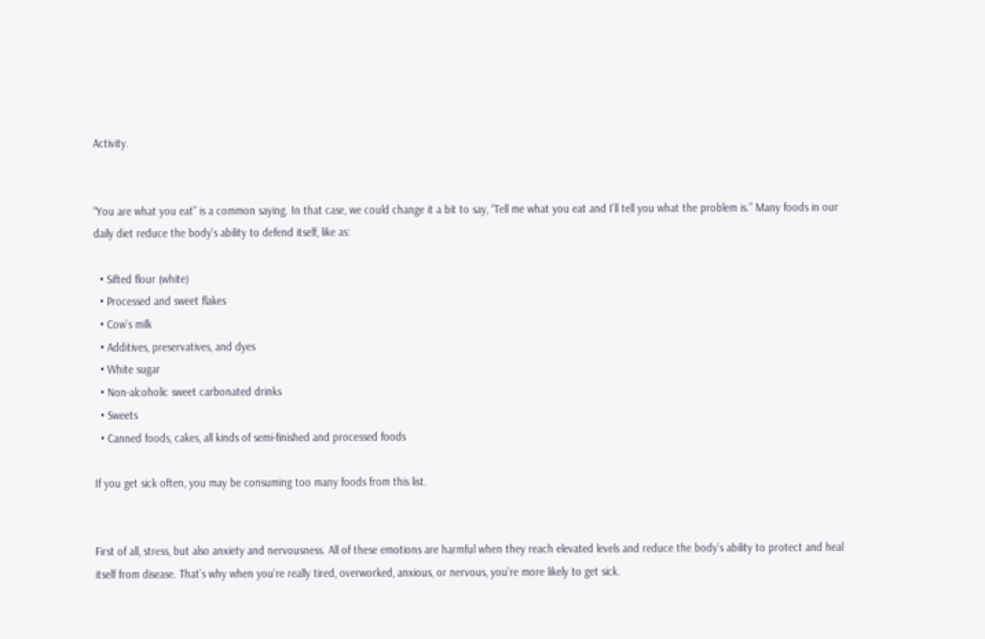Activity.


“You are what you eat” is a common saying. In that case, we could change it a bit to say, “Tell me what you eat and I’ll tell you what the problem is.” Many foods in our daily diet reduce the body’s ability to defend itself, like as:

  • Sifted flour (white)
  • Processed and sweet flakes
  • Cow’s milk
  • Additives, preservatives, and dyes
  • White sugar
  • Non-alcoholic sweet carbonated drinks
  • Sweets
  • Canned foods, cakes, all kinds of semi-finished and processed foods

If you get sick often, you may be consuming too many foods from this list.


First of all, stress, but also anxiety and nervousness. All of these emotions are harmful when they reach elevated levels and reduce the body’s ability to protect and heal itself from disease. That’s why when you’re really tired, overworked, anxious, or nervous, you’re more likely to get sick.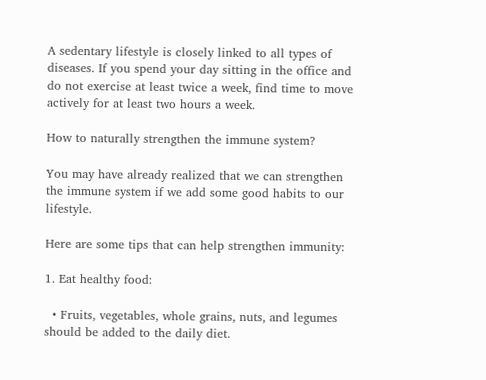A sedentary lifestyle is closely linked to all types of diseases. If you spend your day sitting in the office and do not exercise at least twice a week, find time to move actively for at least two hours a week.

How to naturally strengthen the immune system?

You may have already realized that we can strengthen the immune system if we add some good habits to our lifestyle.

Here are some tips that can help strengthen immunity:

1. Eat healthy food:

  • Fruits, vegetables, whole grains, nuts, and legumes should be added to the daily diet.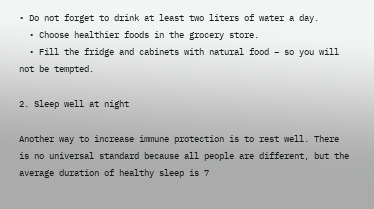• Do not forget to drink at least two liters of water a day.
  • Choose healthier foods in the grocery store.
  • Fill the fridge and cabinets with natural food – so you will not be tempted.

2. Sleep well at night

Another way to increase immune protection is to rest well. There is no universal standard because all people are different, but the average duration of healthy sleep is 7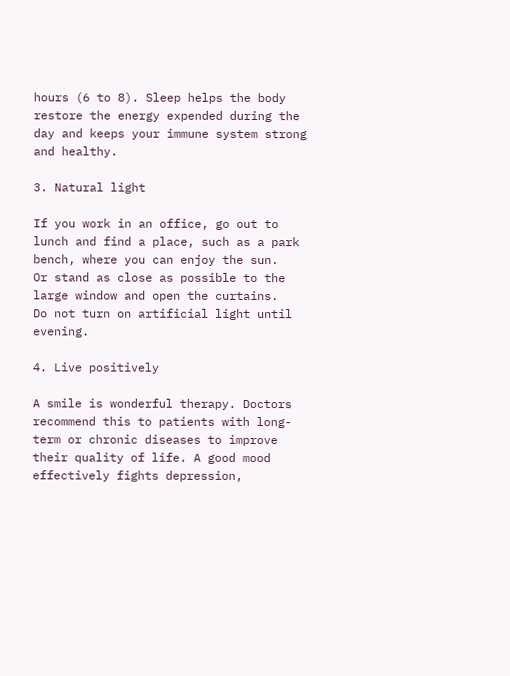hours (6 to 8). Sleep helps the body restore the energy expended during the day and keeps your immune system strong and healthy.

3. Natural light

If you work in an office, go out to lunch and find a place, such as a park bench, where you can enjoy the sun.
Or stand as close as possible to the large window and open the curtains.
Do not turn on artificial light until evening.

4. Live positively

A smile is wonderful therapy. Doctors recommend this to patients with long-term or chronic diseases to improve their quality of life. A good mood effectively fights depression,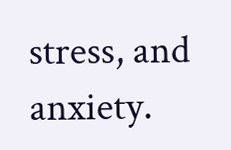stress, and anxiety.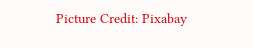Picture Credit: Pixabay